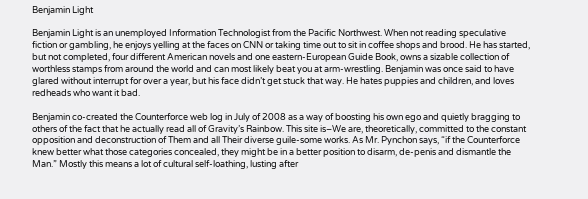Benjamin Light

Benjamin Light is an unemployed Information Technologist from the Pacific Northwest. When not reading speculative fiction or gambling, he enjoys yelling at the faces on CNN or taking time out to sit in coffee shops and brood. He has started, but not completed, four different American novels and one eastern-European Guide Book, owns a sizable collection of worthless stamps from around the world and can most likely beat you at arm-wrestling. Benjamin was once said to have glared without interrupt for over a year, but his face didn’t get stuck that way. He hates puppies and children, and loves redheads who want it bad.

Benjamin co-created the Counterforce web log in July of 2008 as a way of boosting his own ego and quietly bragging to others of the fact that he actually read all of Gravity’s Rainbow. This site is–We are, theoretically, committed to the constant opposition and deconstruction of Them and all Their diverse guile-some works. As Mr. Pynchon says, “if the Counterforce knew better what those categories concealed, they might be in a better position to disarm, de-penis and dismantle the Man.” Mostly this means a lot of cultural self-loathing, lusting after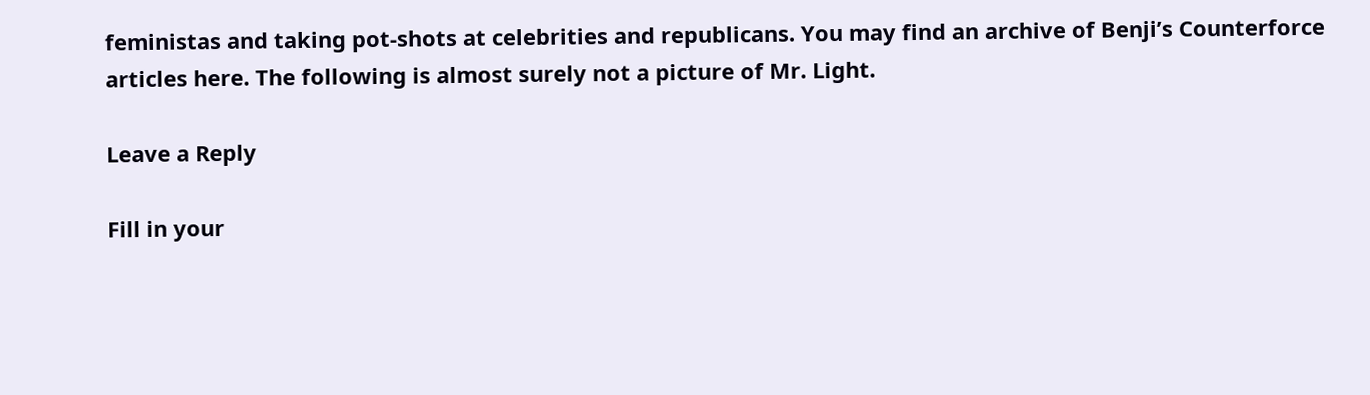feministas and taking pot-shots at celebrities and republicans. You may find an archive of Benji’s Counterforce articles here. The following is almost surely not a picture of Mr. Light.

Leave a Reply

Fill in your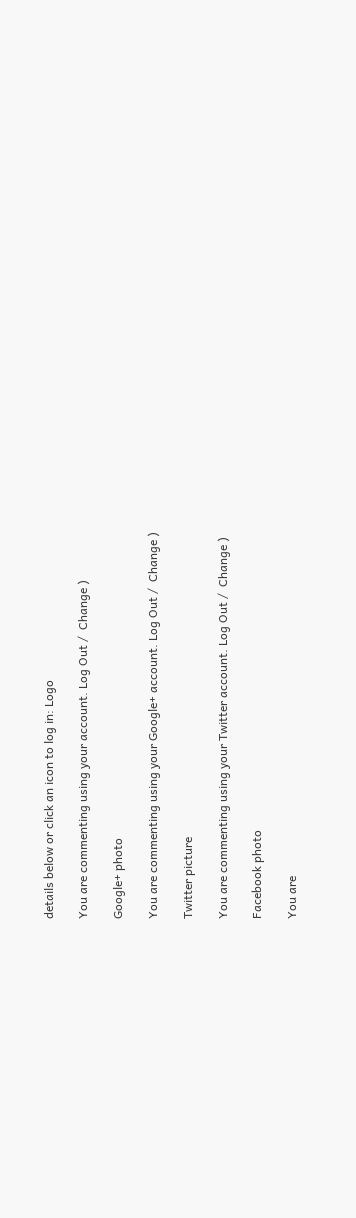details below or click an icon to log in: Logo

You are commenting using your account. Log Out /  Change )

Google+ photo

You are commenting using your Google+ account. Log Out /  Change )

Twitter picture

You are commenting using your Twitter account. Log Out /  Change )

Facebook photo

You are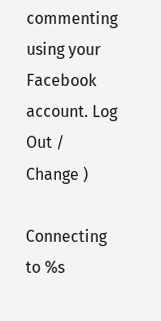commenting using your Facebook account. Log Out /  Change )

Connecting to %s